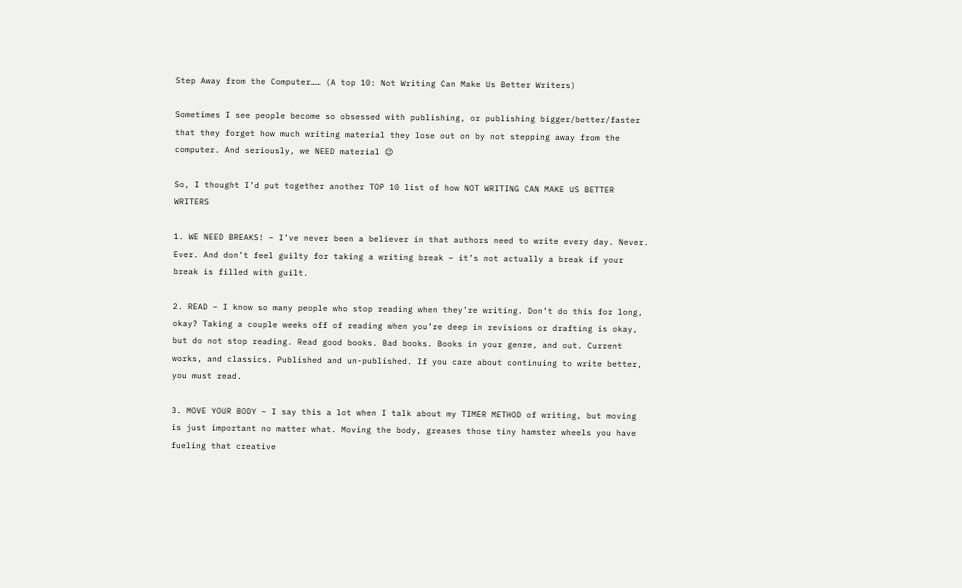Step Away from the Computer…… (A top 10: Not Writing Can Make Us Better Writers)

Sometimes I see people become so obsessed with publishing, or publishing bigger/better/faster that they forget how much writing material they lose out on by not stepping away from the computer. And seriously, we NEED material 😉

So, I thought I’d put together another TOP 10 list of how NOT WRITING CAN MAKE US BETTER WRITERS

1. WE NEED BREAKS! – I’ve never been a believer in that authors need to write every day. Never. Ever. And don’t feel guilty for taking a writing break – it’s not actually a break if your break is filled with guilt.

2. READ – I know so many people who stop reading when they’re writing. Don’t do this for long, okay? Taking a couple weeks off of reading when you’re deep in revisions or drafting is okay, but do not stop reading. Read good books. Bad books. Books in your genre, and out. Current works, and classics. Published and un-published. If you care about continuing to write better, you must read.

3. MOVE YOUR BODY – I say this a lot when I talk about my TIMER METHOD of writing, but moving is just important no matter what. Moving the body, greases those tiny hamster wheels you have fueling that creative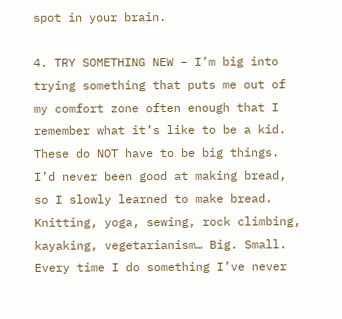spot in your brain.

4. TRY SOMETHING NEW – I’m big into trying something that puts me out of my comfort zone often enough that I remember what it’s like to be a kid. These do NOT have to be big things. I’d never been good at making bread, so I slowly learned to make bread. Knitting, yoga, sewing, rock climbing, kayaking, vegetarianism… Big. Small. Every time I do something I’ve never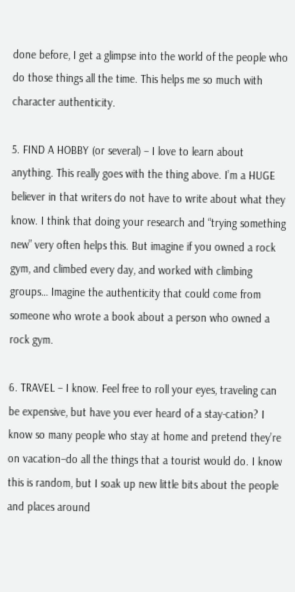done before, I get a glimpse into the world of the people who do those things all the time. This helps me so much with character authenticity.

5. FIND A HOBBY (or several) – I love to learn about anything. This really goes with the thing above. I’m a HUGE believer in that writers do not have to write about what they know. I think that doing your research and “trying something new” very often helps this. But imagine if you owned a rock gym, and climbed every day, and worked with climbing groups… Imagine the authenticity that could come from someone who wrote a book about a person who owned a rock gym.

6. TRAVEL – I know. Feel free to roll your eyes, traveling can be expensive, but have you ever heard of a stay-cation? I know so many people who stay at home and pretend they’re on vacation–do all the things that a tourist would do. I know this is random, but I soak up new little bits about the people and places around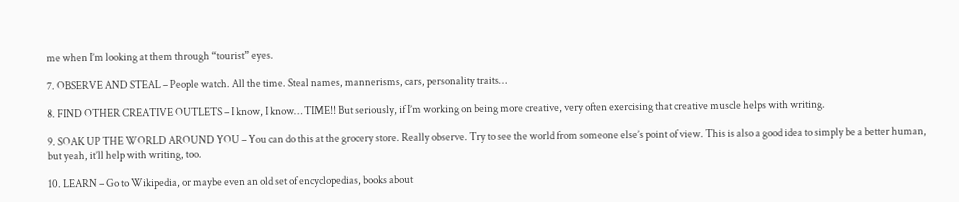me when I’m looking at them through “tourist” eyes.

7. OBSERVE AND STEAL – People watch. All the time. Steal names, mannerisms, cars, personality traits…

8. FIND OTHER CREATIVE OUTLETS – I know, I know… TIME!! But seriously, if I’m working on being more creative, very often exercising that creative muscle helps with writing.

9. SOAK UP THE WORLD AROUND YOU – You can do this at the grocery store. Really observe. Try to see the world from someone else’s point of view. This is also a good idea to simply be a better human, but yeah, it’ll help with writing, too.

10. LEARN – Go to Wikipedia, or maybe even an old set of encyclopedias, books about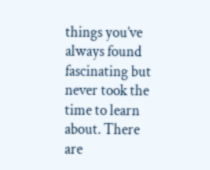things you’ve always found fascinating but never took the time to learn about. There are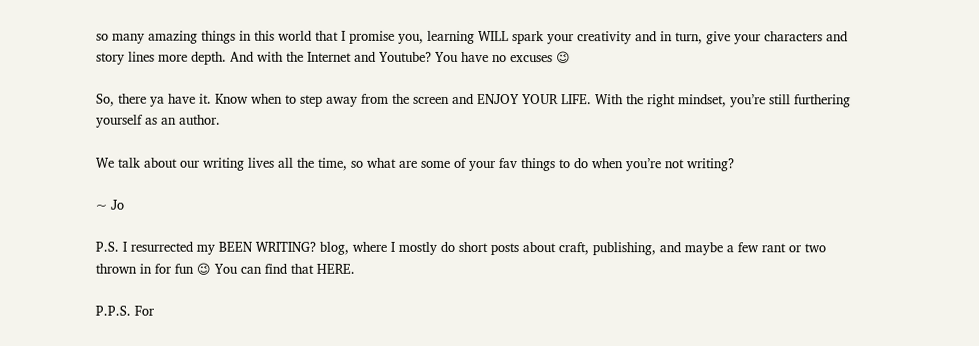so many amazing things in this world that I promise you, learning WILL spark your creativity and in turn, give your characters and story lines more depth. And with the Internet and Youtube? You have no excuses 😉

So, there ya have it. Know when to step away from the screen and ENJOY YOUR LIFE. With the right mindset, you’re still furthering yourself as an author.

We talk about our writing lives all the time, so what are some of your fav things to do when you’re not writing?

~ Jo

P.S. I resurrected my BEEN WRITING? blog, where I mostly do short posts about craft, publishing, and maybe a few rant or two thrown in for fun 😉 You can find that HERE.

P.P.S. For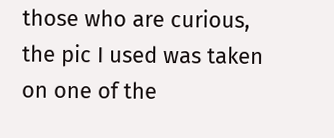those who are curious, the pic I used was taken on one of the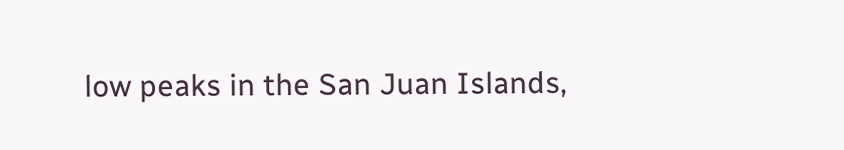low peaks in the San Juan Islands,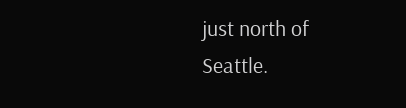just north of Seattle.